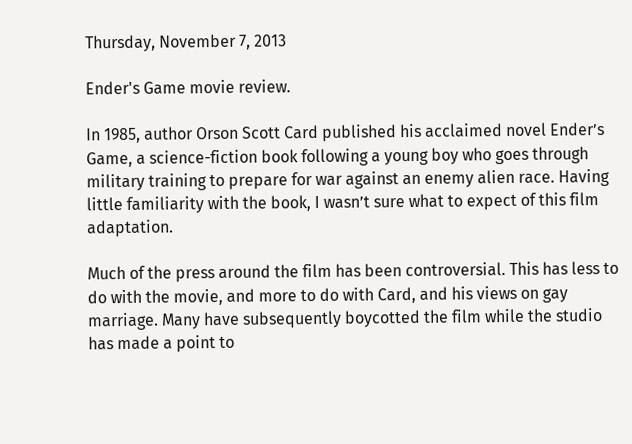Thursday, November 7, 2013

Ender's Game movie review.

In 1985, author Orson Scott Card published his acclaimed novel Ender’s Game, a science-fiction book following a young boy who goes through military training to prepare for war against an enemy alien race. Having little familiarity with the book, I wasn’t sure what to expect of this film adaptation.

Much of the press around the film has been controversial. This has less to do with the movie, and more to do with Card, and his views on gay marriage. Many have subsequently boycotted the film while the studio has made a point to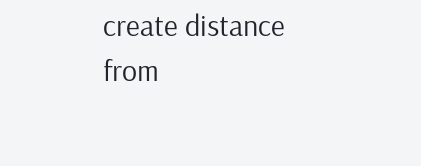create distance from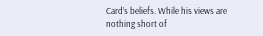Card’s beliefs. While his views are nothing short of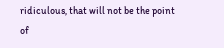ridiculous, that will not be the point of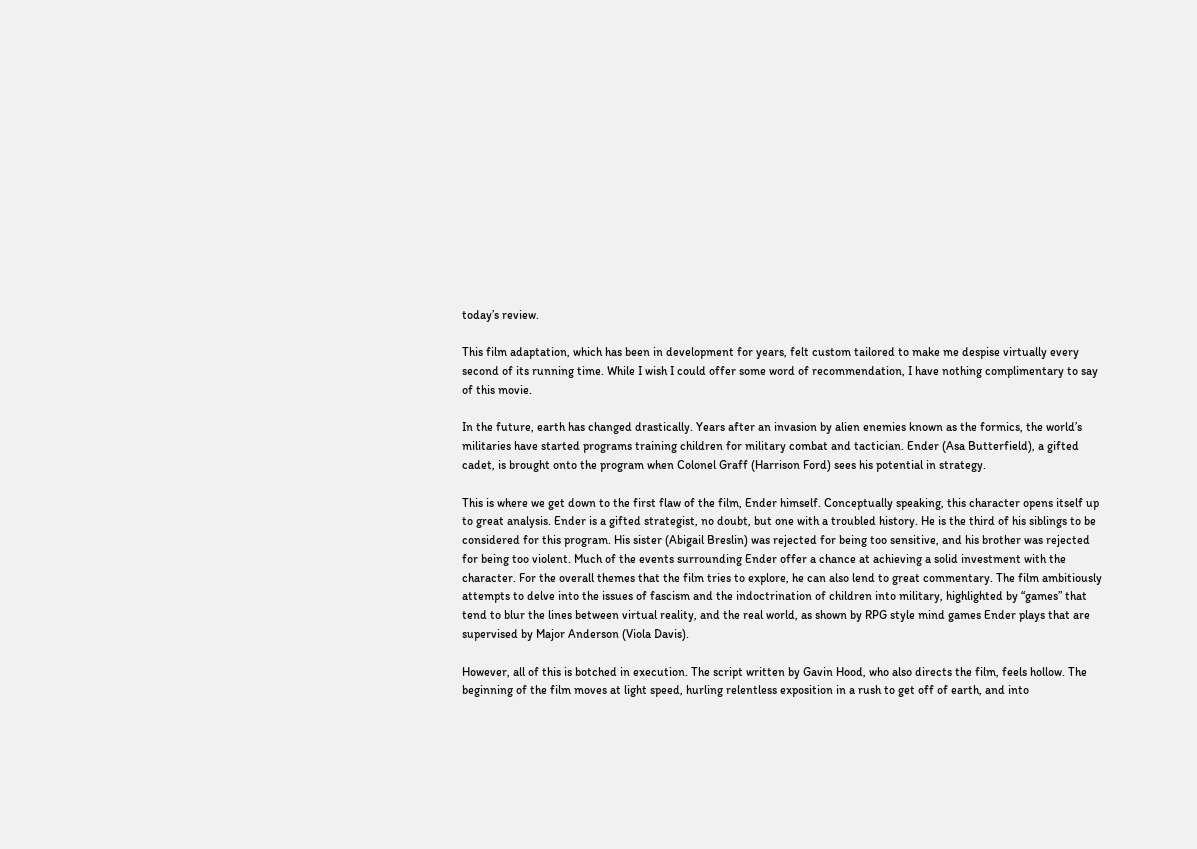today’s review.

This film adaptation, which has been in development for years, felt custom tailored to make me despise virtually every second of its running time. While I wish I could offer some word of recommendation, I have nothing complimentary to say of this movie.

In the future, earth has changed drastically. Years after an invasion by alien enemies known as the formics, the world’s militaries have started programs training children for military combat and tactician. Ender (Asa Butterfield), a gifted cadet, is brought onto the program when Colonel Graff (Harrison Ford) sees his potential in strategy.

This is where we get down to the first flaw of the film, Ender himself. Conceptually speaking, this character opens itself up to great analysis. Ender is a gifted strategist, no doubt, but one with a troubled history. He is the third of his siblings to be considered for this program. His sister (Abigail Breslin) was rejected for being too sensitive, and his brother was rejected for being too violent. Much of the events surrounding Ender offer a chance at achieving a solid investment with the character. For the overall themes that the film tries to explore, he can also lend to great commentary. The film ambitiously attempts to delve into the issues of fascism and the indoctrination of children into military, highlighted by “games” that tend to blur the lines between virtual reality, and the real world, as shown by RPG style mind games Ender plays that are supervised by Major Anderson (Viola Davis).

However, all of this is botched in execution. The script written by Gavin Hood, who also directs the film, feels hollow. The beginning of the film moves at light speed, hurling relentless exposition in a rush to get off of earth, and into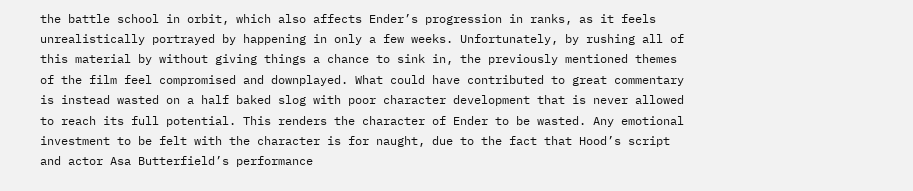the battle school in orbit, which also affects Ender’s progression in ranks, as it feels unrealistically portrayed by happening in only a few weeks. Unfortunately, by rushing all of this material by without giving things a chance to sink in, the previously mentioned themes of the film feel compromised and downplayed. What could have contributed to great commentary is instead wasted on a half baked slog with poor character development that is never allowed to reach its full potential. This renders the character of Ender to be wasted. Any emotional investment to be felt with the character is for naught, due to the fact that Hood’s script and actor Asa Butterfield’s performance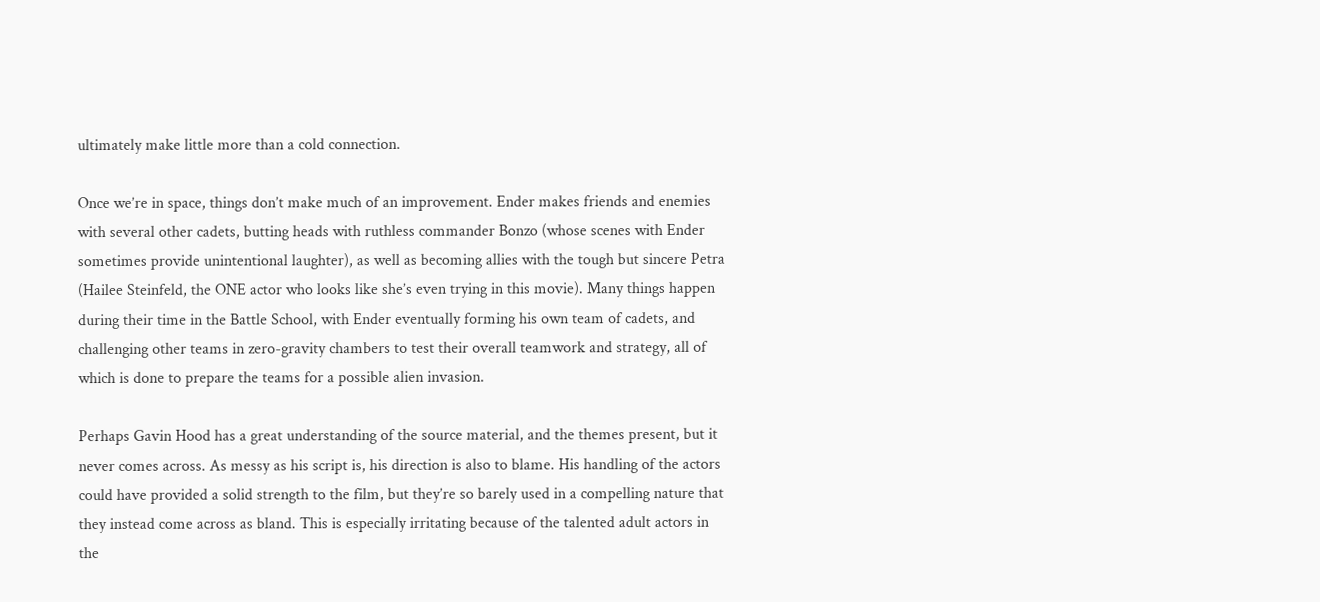ultimately make little more than a cold connection.

Once we’re in space, things don’t make much of an improvement. Ender makes friends and enemies with several other cadets, butting heads with ruthless commander Bonzo (whose scenes with Ender sometimes provide unintentional laughter), as well as becoming allies with the tough but sincere Petra (Hailee Steinfeld, the ONE actor who looks like she’s even trying in this movie). Many things happen during their time in the Battle School, with Ender eventually forming his own team of cadets, and challenging other teams in zero-gravity chambers to test their overall teamwork and strategy, all of which is done to prepare the teams for a possible alien invasion.

Perhaps Gavin Hood has a great understanding of the source material, and the themes present, but it never comes across. As messy as his script is, his direction is also to blame. His handling of the actors could have provided a solid strength to the film, but they’re so barely used in a compelling nature that they instead come across as bland. This is especially irritating because of the talented adult actors in the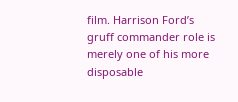film. Harrison Ford’s gruff commander role is merely one of his more disposable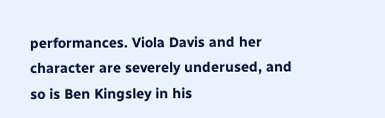performances. Viola Davis and her character are severely underused, and so is Ben Kingsley in his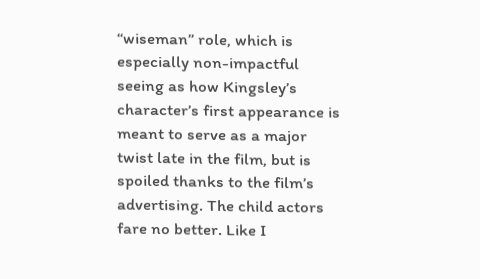“wiseman” role, which is especially non-impactful seeing as how Kingsley’s character’s first appearance is meant to serve as a major twist late in the film, but is spoiled thanks to the film’s advertising. The child actors fare no better. Like I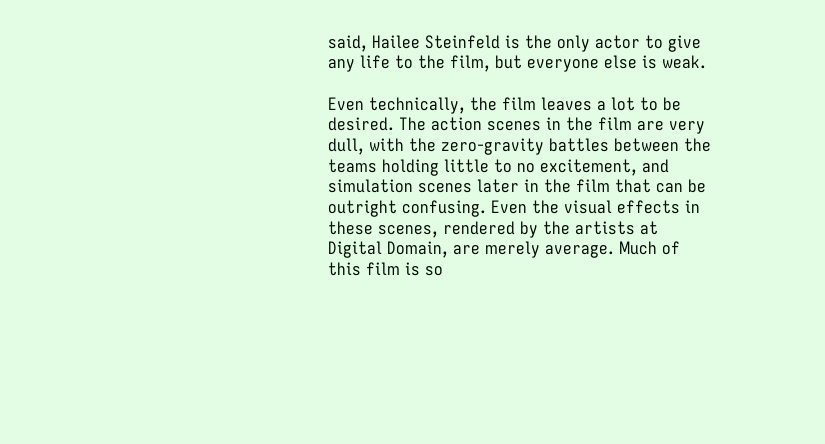said, Hailee Steinfeld is the only actor to give any life to the film, but everyone else is weak.

Even technically, the film leaves a lot to be desired. The action scenes in the film are very dull, with the zero-gravity battles between the teams holding little to no excitement, and simulation scenes later in the film that can be outright confusing. Even the visual effects in these scenes, rendered by the artists at Digital Domain, are merely average. Much of this film is so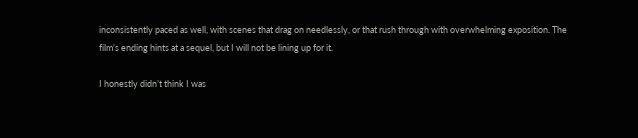inconsistently paced as well, with scenes that drag on needlessly, or that rush through with overwhelming exposition. The film’s ending hints at a sequel, but I will not be lining up for it.

I honestly didn’t think I was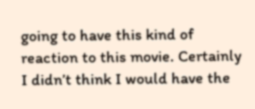going to have this kind of reaction to this movie. Certainly I didn’t think I would have the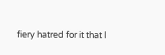fiery hatred for it that I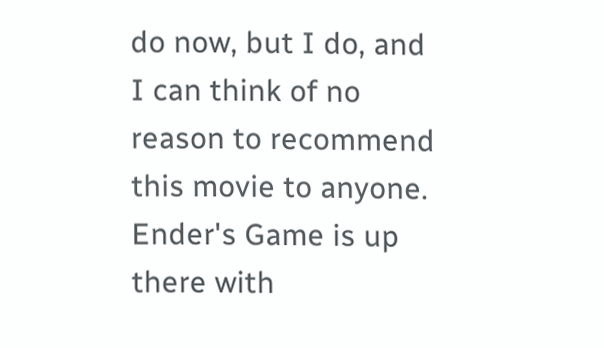do now, but I do, and I can think of no reason to recommend this movie to anyone. Ender's Game is up there with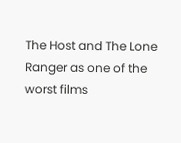The Host and The Lone Ranger as one of the worst films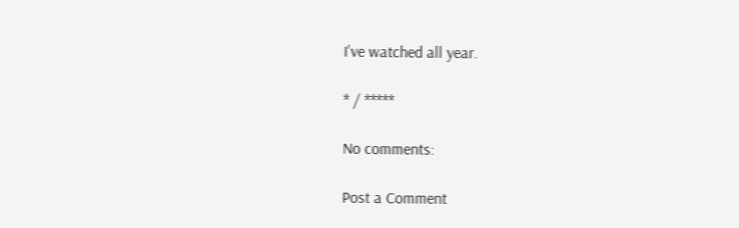I've watched all year.

* / *****

No comments:

Post a Comment